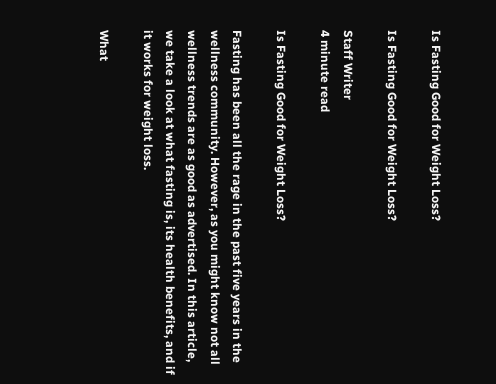Is Fasting Good for Weight Loss?

Is Fasting Good for Weight Loss?

Staff Writer
4 minute read

Is Fasting Good for Weight Loss?

Fasting has been all the rage in the past five years in the wellness community. However, as you might know not all wellness trends are as good as advertised. In this article, we take a look at what fasting is, its health benefits, and if it works for weight loss.

What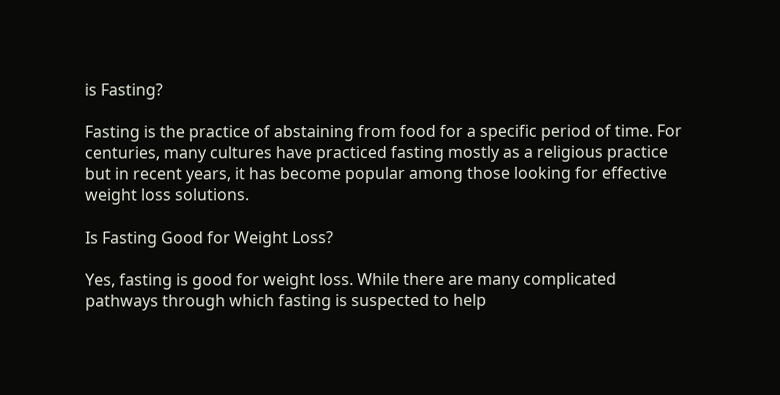is Fasting?

Fasting is the practice of abstaining from food for a specific period of time. For centuries, many cultures have practiced fasting mostly as a religious practice but in recent years, it has become popular among those looking for effective weight loss solutions.

Is Fasting Good for Weight Loss?

Yes, fasting is good for weight loss. While there are many complicated pathways through which fasting is suspected to help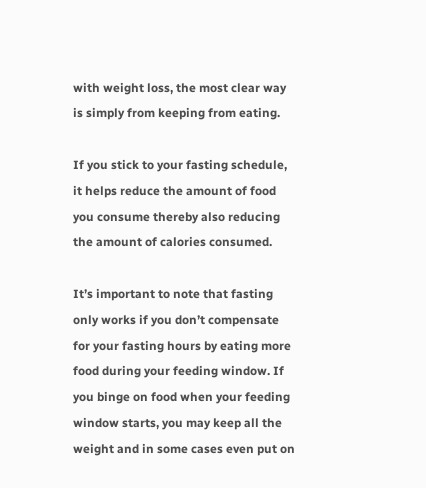with weight loss, the most clear way is simply from keeping from eating.

If you stick to your fasting schedule, it helps reduce the amount of food you consume thereby also reducing the amount of calories consumed.

It’s important to note that fasting only works if you don’t compensate for your fasting hours by eating more food during your feeding window. If you binge on food when your feeding window starts, you may keep all the weight and in some cases even put on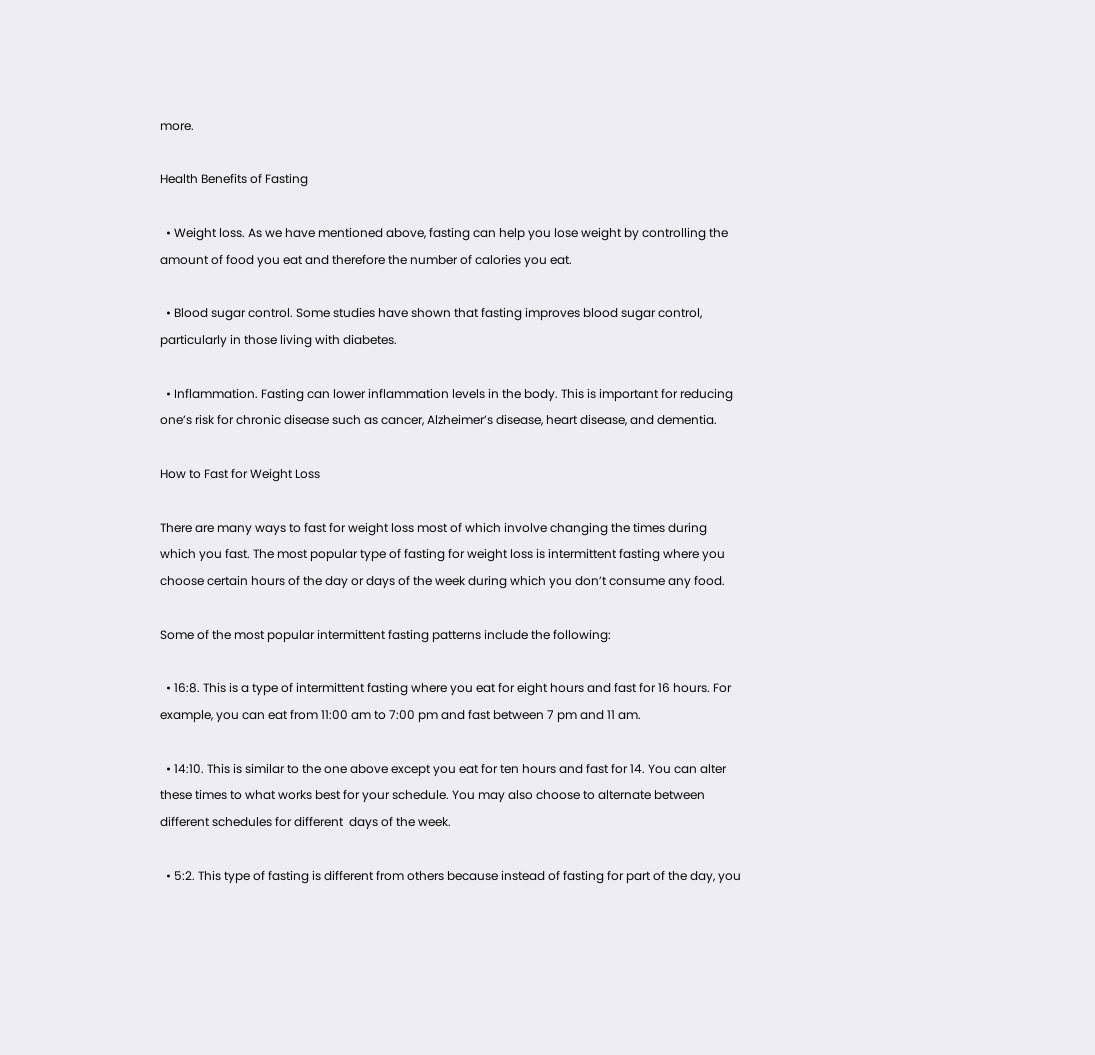more.

Health Benefits of Fasting

  • Weight loss. As we have mentioned above, fasting can help you lose weight by controlling the amount of food you eat and therefore the number of calories you eat.

  • Blood sugar control. Some studies have shown that fasting improves blood sugar control, particularly in those living with diabetes.

  • Inflammation. Fasting can lower inflammation levels in the body. This is important for reducing one’s risk for chronic disease such as cancer, Alzheimer’s disease, heart disease, and dementia.

How to Fast for Weight Loss

There are many ways to fast for weight loss most of which involve changing the times during which you fast. The most popular type of fasting for weight loss is intermittent fasting where you choose certain hours of the day or days of the week during which you don’t consume any food.

Some of the most popular intermittent fasting patterns include the following:

  • 16:8. This is a type of intermittent fasting where you eat for eight hours and fast for 16 hours. For example, you can eat from 11:00 am to 7:00 pm and fast between 7 pm and 11 am.

  • 14:10. This is similar to the one above except you eat for ten hours and fast for 14. You can alter these times to what works best for your schedule. You may also choose to alternate between different schedules for different  days of the week.

  • 5:2. This type of fasting is different from others because instead of fasting for part of the day, you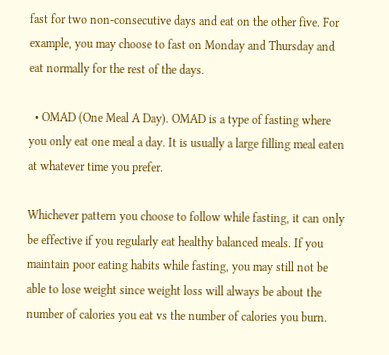fast for two non-consecutive days and eat on the other five. For example, you may choose to fast on Monday and Thursday and eat normally for the rest of the days.

  • OMAD (One Meal A Day). OMAD is a type of fasting where you only eat one meal a day. It is usually a large filling meal eaten at whatever time you prefer.

Whichever pattern you choose to follow while fasting, it can only be effective if you regularly eat healthy balanced meals. If you maintain poor eating habits while fasting, you may still not be able to lose weight since weight loss will always be about the number of calories you eat vs the number of calories you burn.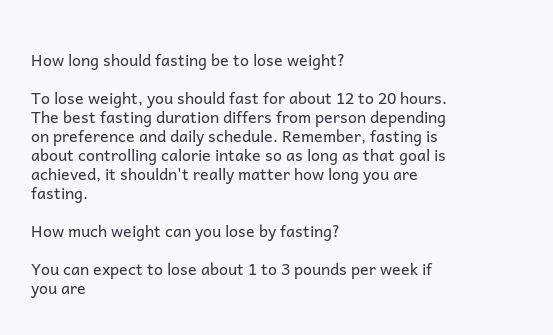How long should fasting be to lose weight?

To lose weight, you should fast for about 12 to 20 hours. The best fasting duration differs from person depending on preference and daily schedule. Remember, fasting is about controlling calorie intake so as long as that goal is achieved, it shouldn't really matter how long you are fasting.

How much weight can you lose by fasting?

You can expect to lose about 1 to 3 pounds per week if you are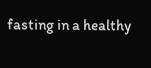fasting in a healthy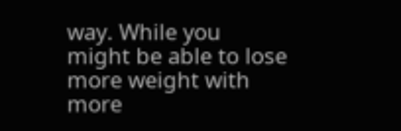way. While you might be able to lose more weight with more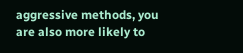aggressive methods, you are also more likely to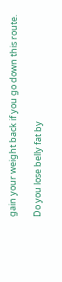gain your weight back if you go down this route.

Do you lose belly fat by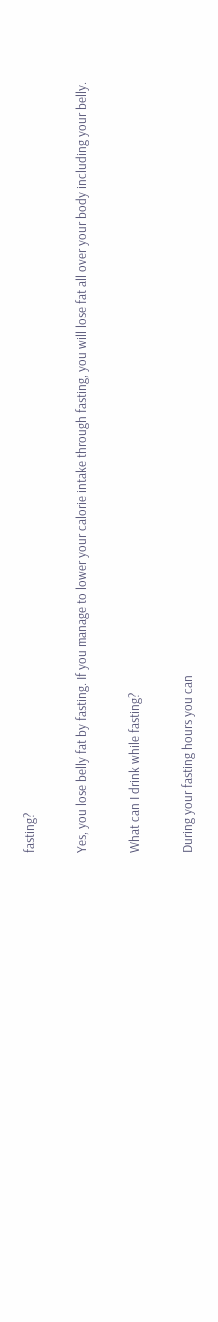fasting?

Yes, you lose belly fat by fasting. If you manage to lower your calorie intake through fasting, you will lose fat all over your body including your belly.

What can I drink while fasting?

During your fasting hours you can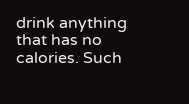drink anything that has no calories. Such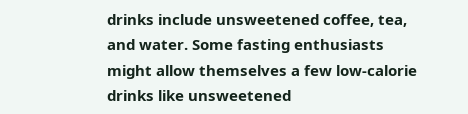drinks include unsweetened coffee, tea, and water. Some fasting enthusiasts might allow themselves a few low-calorie drinks like unsweetened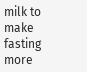milk to make fasting more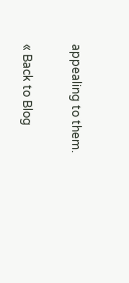appealing to them.

« Back to Blog